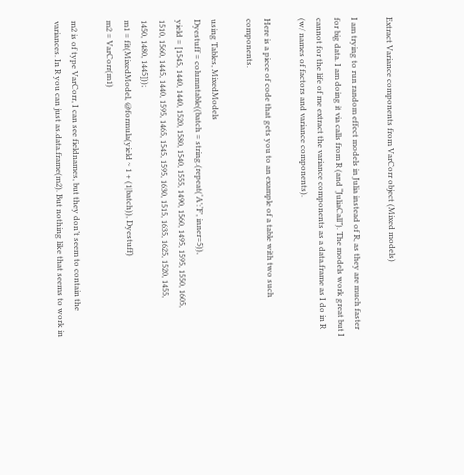Extract Variance components from VarCorr object (Mixed models)

I am trying to run random effect models in Julia instead of R, as they are much faster for big data. I am doing it via calls from R (and “JuliaCall”). The models work great but I cannot for the life of me extract the variance components as a data.frame as I do in R (w/ names of factors and variance components).

Here is a piece of code that gets you to an example of a table with two such components.

using Tables, MixedModels
Dyestuff = columntable((batch = string.(repeat(‘A’:‘F’, inner=5)),
yield = [1545, 1440, 1440, 1520, 1580, 1540, 1555, 1490, 1560, 1495, 1595, 1550, 1605,
1510, 1560, 1445, 1440, 1595, 1465, 1545, 1595, 1630, 1515, 1635, 1625, 1520, 1455,
1450, 1480, 1445]));
m1 = fit(MixedModel, @formula(yield ~ 1 + (1|batch)), Dyestuff)
m2 = VarCorr(m1)

m2 is of type VarCorr, I can see fieldnames, but they don’t seem to contain the variances. In R you can just as.data.frame(m2). But nothing like that seems to work in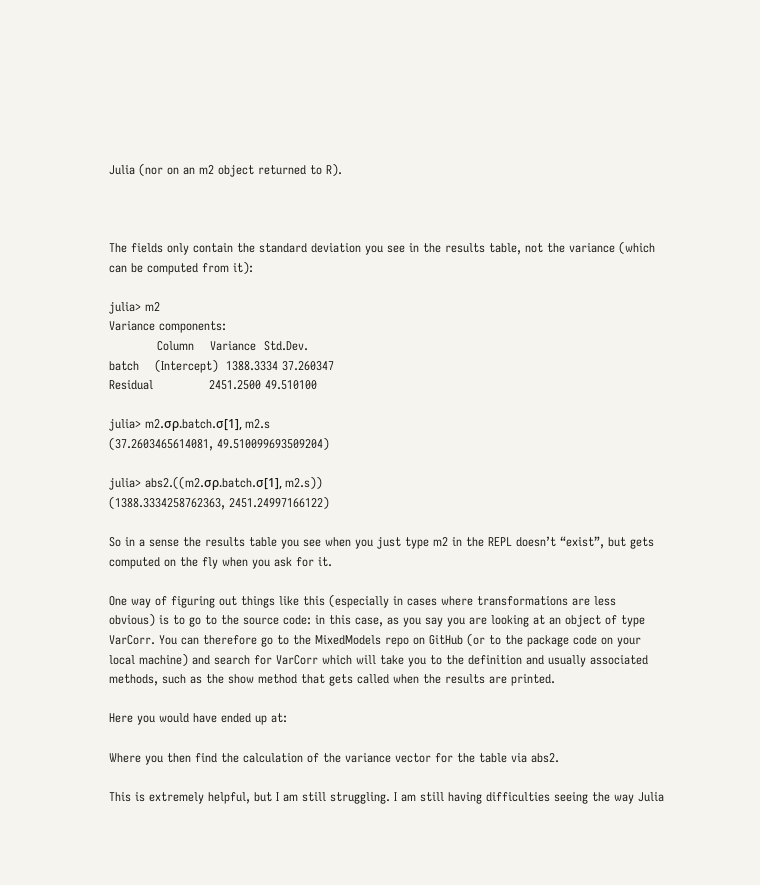Julia (nor on an m2 object returned to R).



The fields only contain the standard deviation you see in the results table, not the variance (which can be computed from it):

julia> m2
Variance components:
            Column    Variance  Std.Dev.
batch    (Intercept)  1388.3334 37.260347
Residual              2451.2500 49.510100

julia> m2.σρ.batch.σ[1], m2.s
(37.2603465614081, 49.510099693509204)

julia> abs2.((m2.σρ.batch.σ[1], m2.s))
(1388.3334258762363, 2451.24997166122)

So in a sense the results table you see when you just type m2 in the REPL doesn’t “exist”, but gets computed on the fly when you ask for it.

One way of figuring out things like this (especially in cases where transformations are less obvious) is to go to the source code: in this case, as you say you are looking at an object of type VarCorr. You can therefore go to the MixedModels repo on GitHub (or to the package code on your local machine) and search for VarCorr which will take you to the definition and usually associated methods, such as the show method that gets called when the results are printed.

Here you would have ended up at:

Where you then find the calculation of the variance vector for the table via abs2.

This is extremely helpful, but I am still struggling. I am still having difficulties seeing the way Julia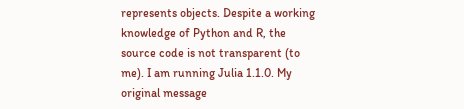represents objects. Despite a working knowledge of Python and R, the source code is not transparent (to me). I am running Julia 1.1.0. My original message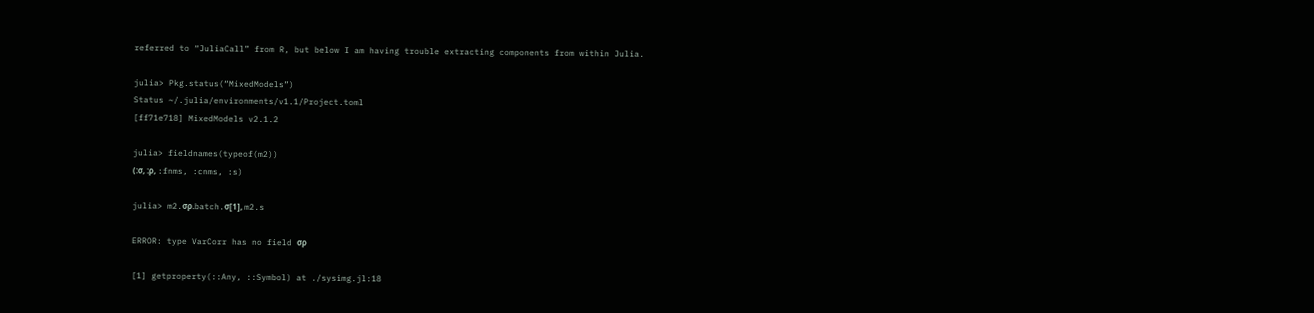referred to “JuliaCall” from R, but below I am having trouble extracting components from within Julia.

julia> Pkg.status(“MixedModels”)
Status ~/.julia/environments/v1.1/Project.toml
[ff71e718] MixedModels v2.1.2

julia> fieldnames(typeof(m2))
(:σ, :ρ, :fnms, :cnms, :s)

julia> m2.σρ.batch.σ[1], m2.s

ERROR: type VarCorr has no field σρ

[1] getproperty(::Any, ::Symbol) at ./sysimg.jl:18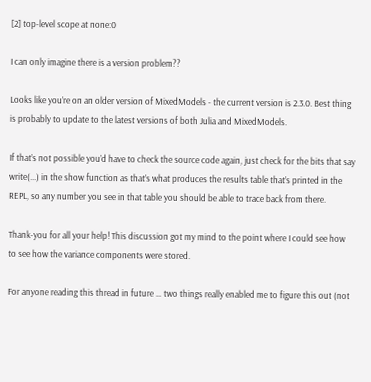[2] top-level scope at none:0

I can only imagine there is a version problem??

Looks like you’re on an older version of MixedModels - the current version is 2.3.0. Best thing is probably to update to the latest versions of both Julia and MixedModels.

If that’s not possible you’d have to check the source code again, just check for the bits that say write(...) in the show function as that’s what produces the results table that’s printed in the REPL, so any number you see in that table you should be able to trace back from there.

Thank-you for all your help! This discussion got my mind to the point where I could see how to see how the variance components were stored.

For anyone reading this thread in future … two things really enabled me to figure this out (not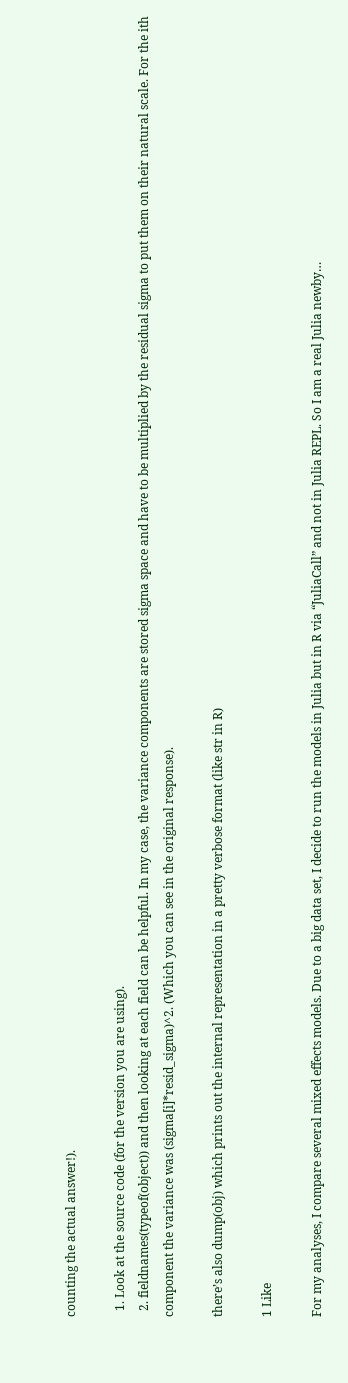counting the actual answer!).

  1. Look at the source code (for the version you are using).
  2. fieldnames(typeof(object)) and then looking at each field can be helpful. In my case, the variance components are stored sigma space and have to be multiplied by the residual sigma to put them on their natural scale. For the ith component the variance was (sigma[i]*resid_sigma)^2. (Which you can see in the original response).

there’s also dump(obj) which prints out the internal representation in a pretty verbose format (like str in R)

1 Like

For my analyses, I compare several mixed effects models. Due to a big data set, I decide to run the models in Julia but in R via “JuliaCall” and not in Julia REPL. So I am a real Julia newby…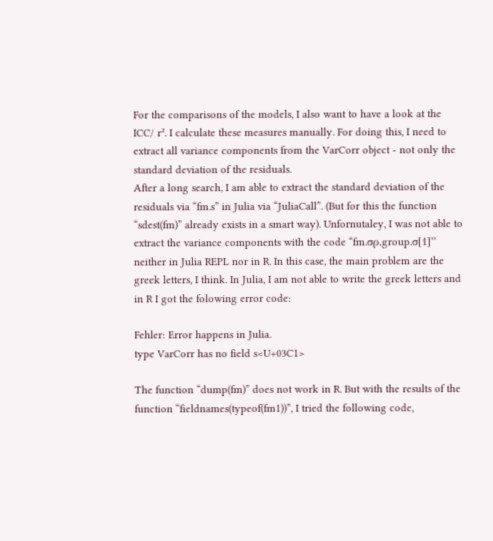For the comparisons of the models, I also want to have a look at the ICC/ r². I calculate these measures manually. For doing this, I need to extract all variance components from the VarCorr object - not only the standard deviation of the residuals.
After a long search, I am able to extract the standard deviation of the residuals via “fm.s” in Julia via “JuliaCall”. (But for this the function “sdest(fm)” already exists in a smart way). Unfornutaley, I was not able to extract the variance components with the code “fm.σρ.group.σ[1]” neither in Julia REPL nor in R. In this case, the main problem are the greek letters, I think. In Julia, I am not able to write the greek letters and in R I got the folowing error code:

Fehler: Error happens in Julia.
type VarCorr has no field s<U+03C1>

The function “dump(fm)” does not work in R. But with the results of the function “fieldnames(typeof(fm1))”, I tried the following code,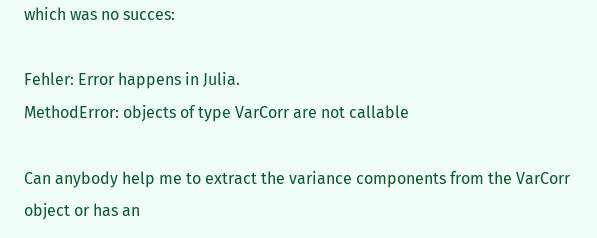which was no succes:

Fehler: Error happens in Julia.
MethodError: objects of type VarCorr are not callable

Can anybody help me to extract the variance components from the VarCorr object or has an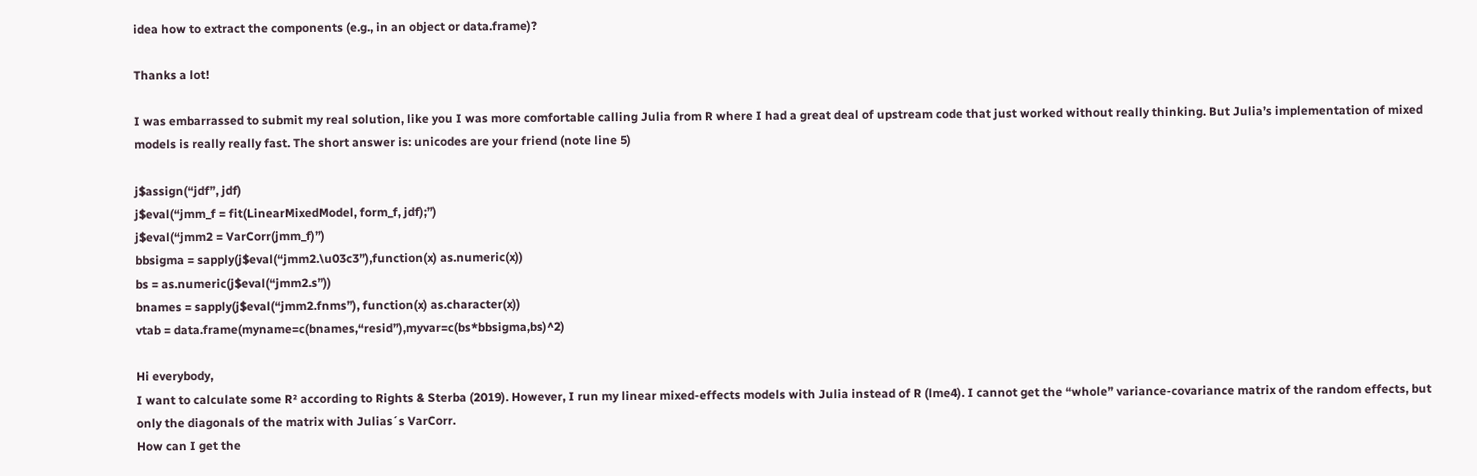idea how to extract the components (e.g., in an object or data.frame)?

Thanks a lot!

I was embarrassed to submit my real solution, like you I was more comfortable calling Julia from R where I had a great deal of upstream code that just worked without really thinking. But Julia’s implementation of mixed models is really really fast. The short answer is: unicodes are your friend (note line 5)

j$assign(“jdf”, jdf)
j$eval(“jmm_f = fit(LinearMixedModel, form_f, jdf);”)
j$eval(“jmm2 = VarCorr(jmm_f)”)
bbsigma = sapply(j$eval(“jmm2.\u03c3”),function(x) as.numeric(x))
bs = as.numeric(j$eval(“jmm2.s”))
bnames = sapply(j$eval(“jmm2.fnms”), function(x) as.character(x))
vtab = data.frame(myname=c(bnames,“resid”),myvar=c(bs*bbsigma,bs)^2)

Hi everybody,
I want to calculate some R² according to Rights & Sterba (2019). However, I run my linear mixed-effects models with Julia instead of R (lme4). I cannot get the “whole” variance-covariance matrix of the random effects, but only the diagonals of the matrix with Julias´s VarCorr.
How can I get the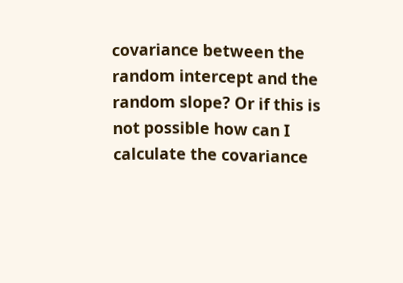covariance between the random intercept and the random slope? Or if this is not possible how can I calculate the covariance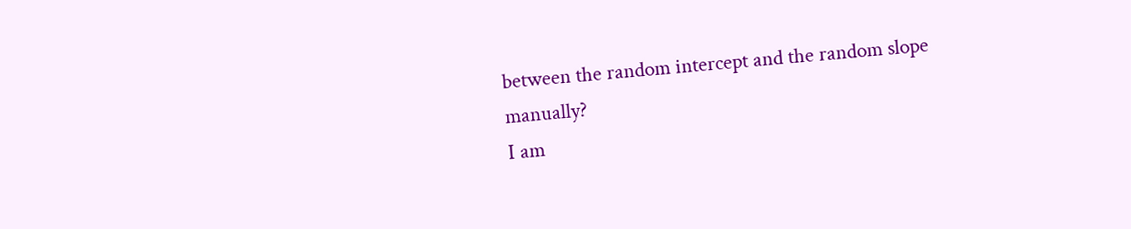between the random intercept and the random slope manually?
I am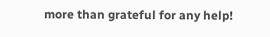more than grateful for any help!